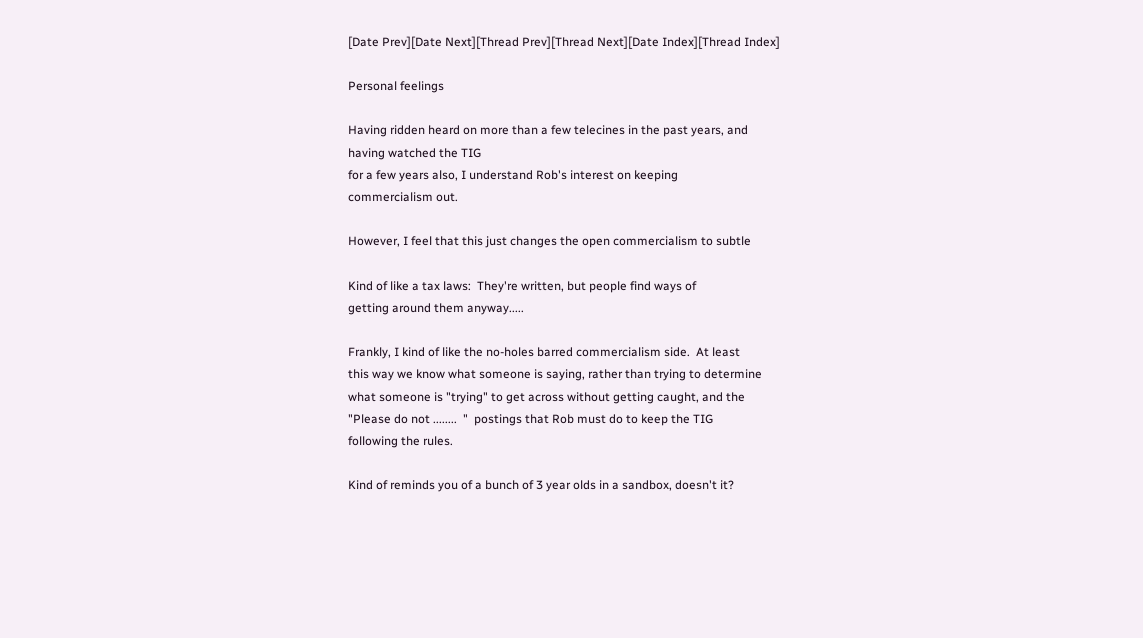[Date Prev][Date Next][Thread Prev][Thread Next][Date Index][Thread Index]

Personal feelings

Having ridden heard on more than a few telecines in the past years, and
having watched the TIG
for a few years also, I understand Rob's interest on keeping
commercialism out.

However, I feel that this just changes the open commercialism to subtle

Kind of like a tax laws:  They're written, but people find ways of
getting around them anyway.....

Frankly, I kind of like the no-holes barred commercialism side.  At least
this way we know what someone is saying, rather than trying to determine
what someone is "trying" to get across without getting caught, and the
"Please do not ........  "  postings that Rob must do to keep the TIG
following the rules.

Kind of reminds you of a bunch of 3 year olds in a sandbox, doesn't it?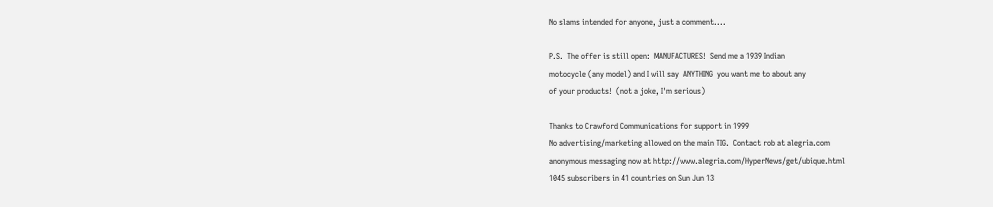No slams intended for anyone, just a comment....

P.S.  The offer is still open:  MANUFACTURES!  Send me a 1939 Indian
motocycle (any model) and I will say  ANYTHING  you want me to about any
of your products!  (not a joke, I'm serious)

Thanks to Crawford Communications for support in 1999
No advertising/marketing allowed on the main TIG.  Contact rob at alegria.com
anonymous messaging now at http://www.alegria.com/HyperNews/get/ubique.html
1045 subscribers in 41 countries on Sun Jun 13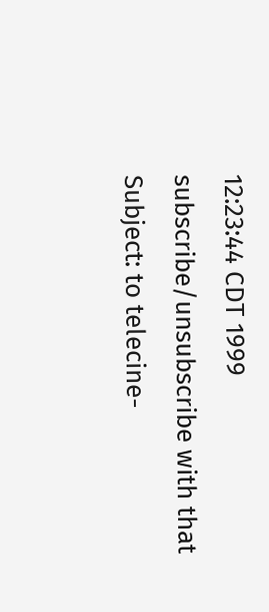12:23:44 CDT 1999
subscribe/unsubscribe with that Subject: to telecine-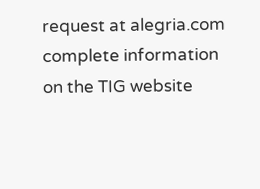request at alegria.com
complete information on the TIG website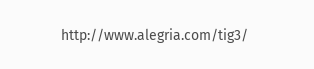http://www.alegria.com/tig3/